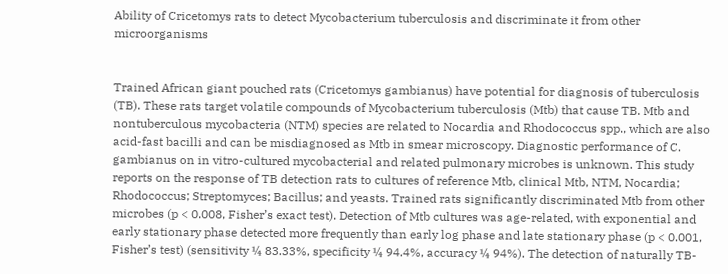Ability of Cricetomys rats to detect Mycobacterium tuberculosis and discriminate it from other microorganisms


Trained African giant pouched rats (Cricetomys gambianus) have potential for diagnosis of tuberculosis (TB). These rats target volatile compounds of Mycobacterium tuberculosis (Mtb) that cause TB. Mtb and nontuberculous mycobacteria (NTM) species are related to Nocardia and Rhodococcus spp., which are also acid-fast bacilli and can be misdiagnosed as Mtb in smear microscopy. Diagnostic performance of C. gambianus on in vitro-cultured mycobacterial and related pulmonary microbes is unknown. This study reports on the response of TB detection rats to cultures of reference Mtb, clinical Mtb, NTM, Nocardia; Rhodococcus; Streptomyces; Bacillus; and yeasts. Trained rats significantly discriminated Mtb from other microbes (p < 0.008, Fisher’s exact test). Detection of Mtb cultures was age-related, with exponential and early stationary phase detected more frequently than early log phase and late stationary phase (p < 0.001, Fisher’s test) (sensitivity ¼ 83.33%, specificity ¼ 94.4%, accuracy ¼ 94%). The detection of naturally TB-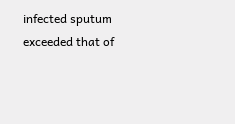infected sputum exceeded that of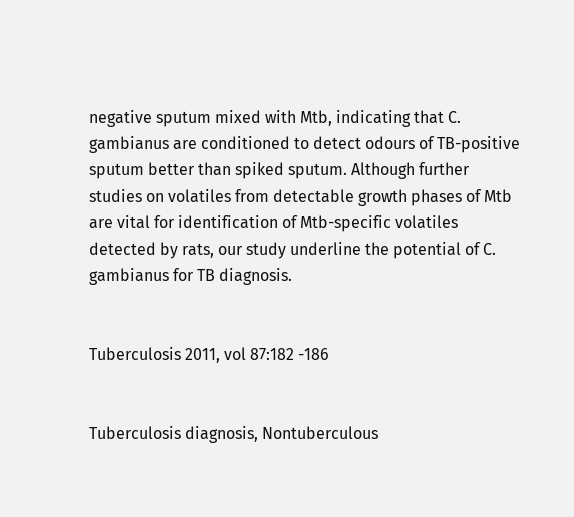negative sputum mixed with Mtb, indicating that C. gambianus are conditioned to detect odours of TB-positive sputum better than spiked sputum. Although further studies on volatiles from detectable growth phases of Mtb are vital for identification of Mtb-specific volatiles detected by rats, our study underline the potential of C. gambianus for TB diagnosis.


Tuberculosis 2011, vol 87:182 -186


Tuberculosis diagnosis, Nontuberculous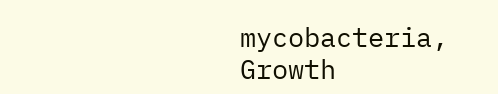mycobacteria, Growth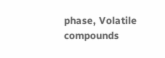phase, Volatile compounds